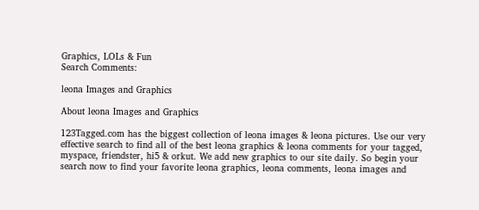Graphics, LOLs & Fun
Search Comments:

leona Images and Graphics

About leona Images and Graphics

123Tagged.com has the biggest collection of leona images & leona pictures. Use our very effective search to find all of the best leona graphics & leona comments for your tagged, myspace, friendster, hi5 & orkut. We add new graphics to our site daily. So begin your search now to find your favorite leona graphics, leona comments, leona images and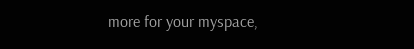more for your myspace,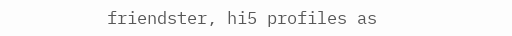friendster, hi5 profiles as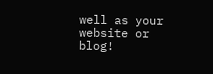well as your website or blog!